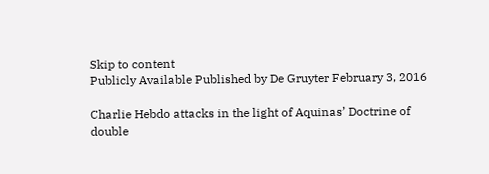Skip to content
Publicly Available Published by De Gruyter February 3, 2016

Charlie Hebdo attacks in the light of Aquinas’ Doctrine of double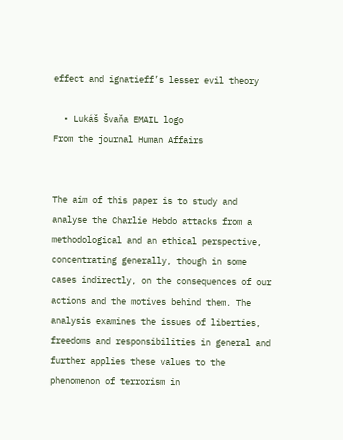effect and ignatieff’s lesser evil theory

  • Lukáš Švaňa EMAIL logo
From the journal Human Affairs


The aim of this paper is to study and analyse the Charlie Hebdo attacks from a methodological and an ethical perspective, concentrating generally, though in some cases indirectly, on the consequences of our actions and the motives behind them. The analysis examines the issues of liberties, freedoms and responsibilities in general and further applies these values to the phenomenon of terrorism in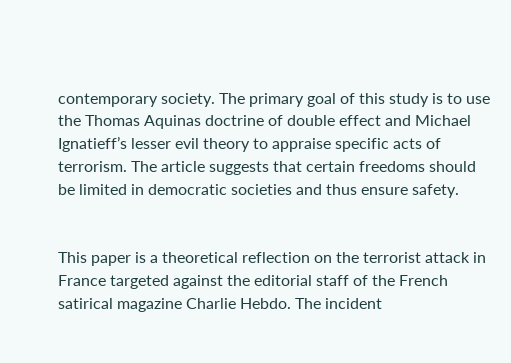contemporary society. The primary goal of this study is to use the Thomas Aquinas doctrine of double effect and Michael Ignatieff’s lesser evil theory to appraise specific acts of terrorism. The article suggests that certain freedoms should be limited in democratic societies and thus ensure safety.


This paper is a theoretical reflection on the terrorist attack in France targeted against the editorial staff of the French satirical magazine Charlie Hebdo. The incident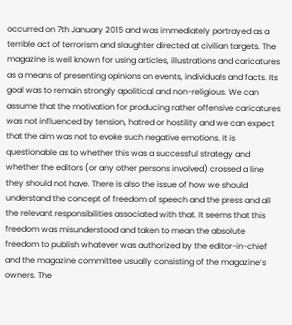occurred on 7th January 2015 and was immediately portrayed as a terrible act of terrorism and slaughter directed at civilian targets. The magazine is well known for using articles, illustrations and caricatures as a means of presenting opinions on events, individuals and facts. Its goal was to remain strongly apolitical and non-religious. We can assume that the motivation for producing rather offensive caricatures was not influenced by tension, hatred or hostility and we can expect that the aim was not to evoke such negative emotions. It is questionable as to whether this was a successful strategy and whether the editors (or any other persons involved) crossed a line they should not have. There is also the issue of how we should understand the concept of freedom of speech and the press and all the relevant responsibilities associated with that. It seems that this freedom was misunderstood and taken to mean the absolute freedom to publish whatever was authorized by the editor-in-chief and the magazine committee usually consisting of the magazine’s owners. The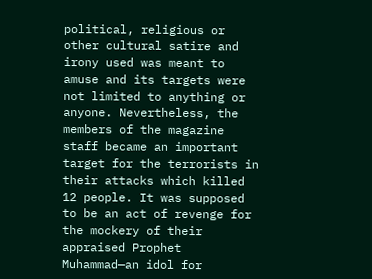political, religious or other cultural satire and irony used was meant to amuse and its targets were not limited to anything or anyone. Nevertheless, the members of the magazine staff became an important target for the terrorists in their attacks which killed 12 people. It was supposed to be an act of revenge for the mockery of their appraised Prophet Muhammad—an idol for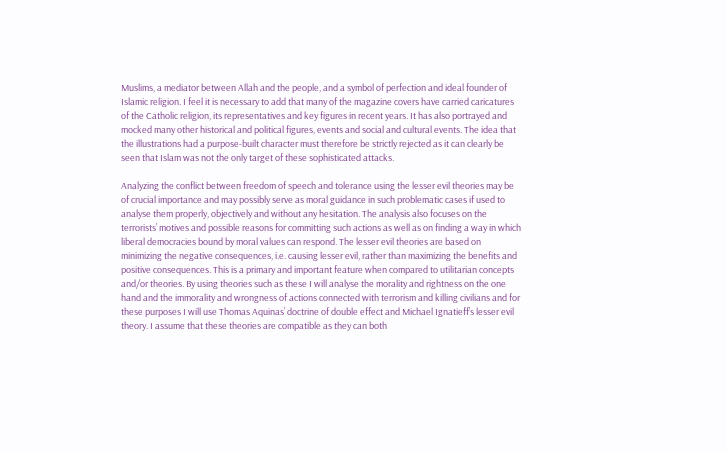Muslims, a mediator between Allah and the people, and a symbol of perfection and ideal founder of Islamic religion. I feel it is necessary to add that many of the magazine covers have carried caricatures of the Catholic religion, its representatives and key figures in recent years. It has also portrayed and mocked many other historical and political figures, events and social and cultural events. The idea that the illustrations had a purpose-built character must therefore be strictly rejected as it can clearly be seen that Islam was not the only target of these sophisticated attacks.

Analyzing the conflict between freedom of speech and tolerance using the lesser evil theories may be of crucial importance and may possibly serve as moral guidance in such problematic cases if used to analyse them properly, objectively and without any hesitation. The analysis also focuses on the terrorists’ motives and possible reasons for committing such actions as well as on finding a way in which liberal democracies bound by moral values can respond. The lesser evil theories are based on minimizing the negative consequences, i.e. causing lesser evil, rather than maximizing the benefits and positive consequences. This is a primary and important feature when compared to utilitarian concepts and/or theories. By using theories such as these I will analyse the morality and rightness on the one hand and the immorality and wrongness of actions connected with terrorism and killing civilians and for these purposes I will use Thomas Aquinas’ doctrine of double effect and Michael Ignatieff’s lesser evil theory. I assume that these theories are compatible as they can both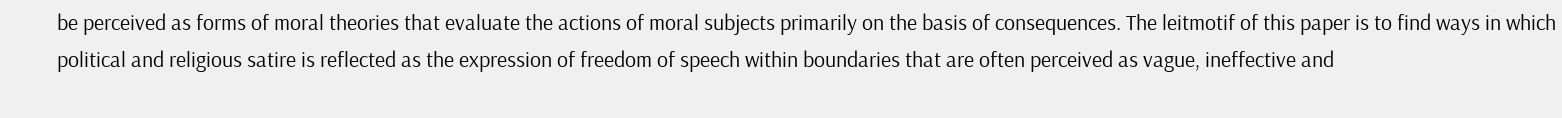be perceived as forms of moral theories that evaluate the actions of moral subjects primarily on the basis of consequences. The leitmotif of this paper is to find ways in which political and religious satire is reflected as the expression of freedom of speech within boundaries that are often perceived as vague, ineffective and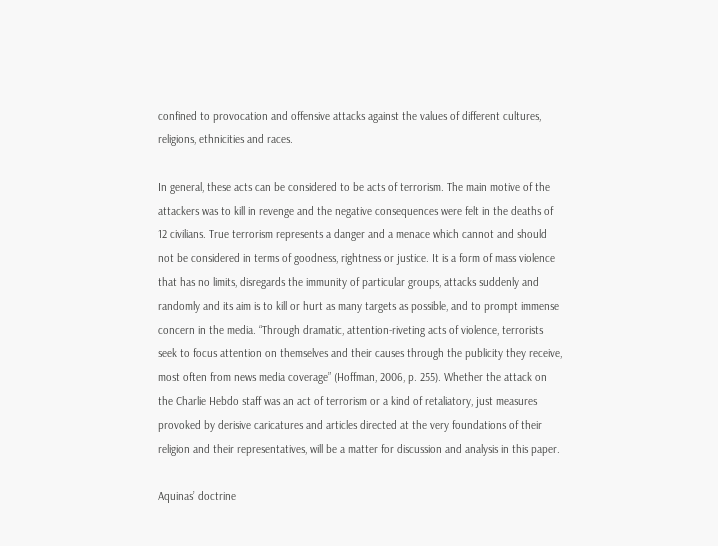confined to provocation and offensive attacks against the values of different cultures, religions, ethnicities and races.

In general, these acts can be considered to be acts of terrorism. The main motive of the attackers was to kill in revenge and the negative consequences were felt in the deaths of 12 civilians. True terrorism represents a danger and a menace which cannot and should not be considered in terms of goodness, rightness or justice. It is a form of mass violence that has no limits, disregards the immunity of particular groups, attacks suddenly and randomly and its aim is to kill or hurt as many targets as possible, and to prompt immense concern in the media. “Through dramatic, attention-riveting acts of violence, terrorists seek to focus attention on themselves and their causes through the publicity they receive, most often from news media coverage” (Hoffman, 2006, p. 255). Whether the attack on the Charlie Hebdo staff was an act of terrorism or a kind of retaliatory, just measures provoked by derisive caricatures and articles directed at the very foundations of their religion and their representatives, will be a matter for discussion and analysis in this paper.

Aquinas’ doctrine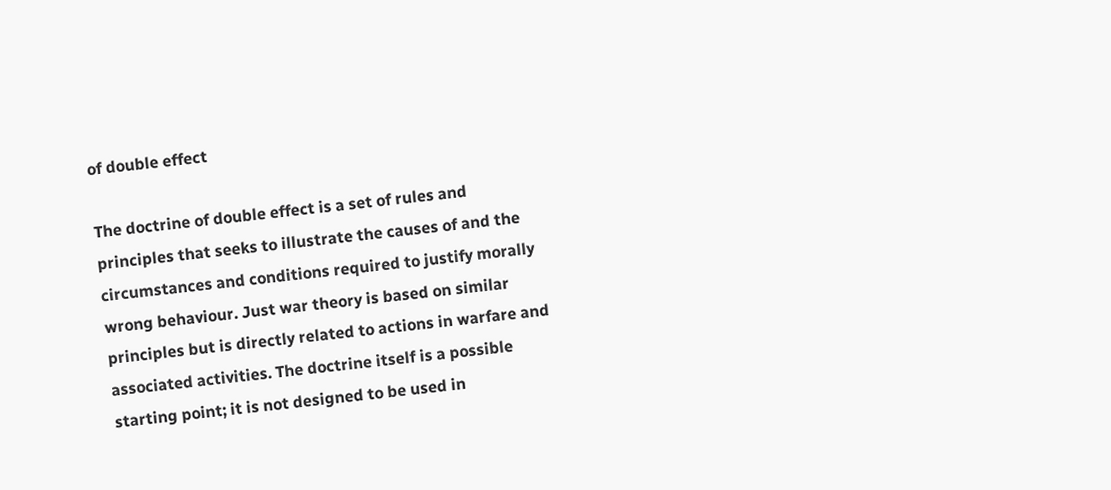of double effect

The doctrine of double effect is a set of rules and principles that seeks to illustrate the causes of and the circumstances and conditions required to justify morally wrong behaviour. Just war theory is based on similar principles but is directly related to actions in warfare and associated activities. The doctrine itself is a possible starting point; it is not designed to be used in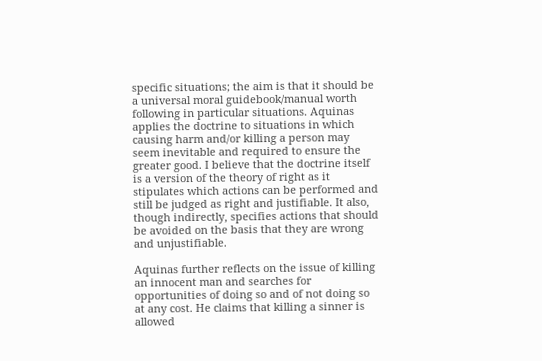specific situations; the aim is that it should be a universal moral guidebook/manual worth following in particular situations. Aquinas applies the doctrine to situations in which causing harm and/or killing a person may seem inevitable and required to ensure the greater good. I believe that the doctrine itself is a version of the theory of right as it stipulates which actions can be performed and still be judged as right and justifiable. It also, though indirectly, specifies actions that should be avoided on the basis that they are wrong and unjustifiable.

Aquinas further reflects on the issue of killing an innocent man and searches for opportunities of doing so and of not doing so at any cost. He claims that killing a sinner is allowed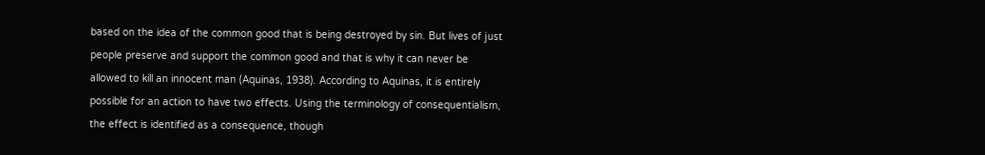based on the idea of the common good that is being destroyed by sin. But lives of just people preserve and support the common good and that is why it can never be allowed to kill an innocent man (Aquinas, 1938). According to Aquinas, it is entirely possible for an action to have two effects. Using the terminology of consequentialism, the effect is identified as a consequence, though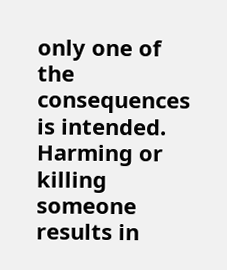only one of the consequences is intended. Harming or killing someone results in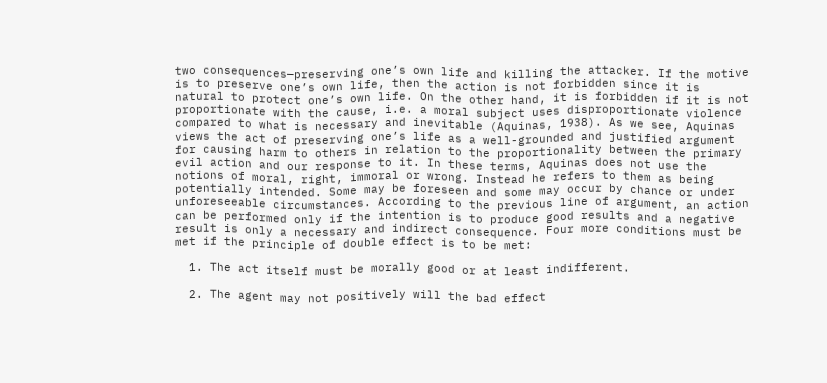two consequences—preserving one’s own life and killing the attacker. If the motive is to preserve one’s own life, then the action is not forbidden since it is natural to protect one’s own life. On the other hand, it is forbidden if it is not proportionate with the cause, i.e. a moral subject uses disproportionate violence compared to what is necessary and inevitable (Aquinas, 1938). As we see, Aquinas views the act of preserving one’s life as a well-grounded and justified argument for causing harm to others in relation to the proportionality between the primary evil action and our response to it. In these terms, Aquinas does not use the notions of moral, right, immoral or wrong. Instead he refers to them as being potentially intended. Some may be foreseen and some may occur by chance or under unforeseeable circumstances. According to the previous line of argument, an action can be performed only if the intention is to produce good results and a negative result is only a necessary and indirect consequence. Four more conditions must be met if the principle of double effect is to be met:

  1. The act itself must be morally good or at least indifferent.

  2. The agent may not positively will the bad effect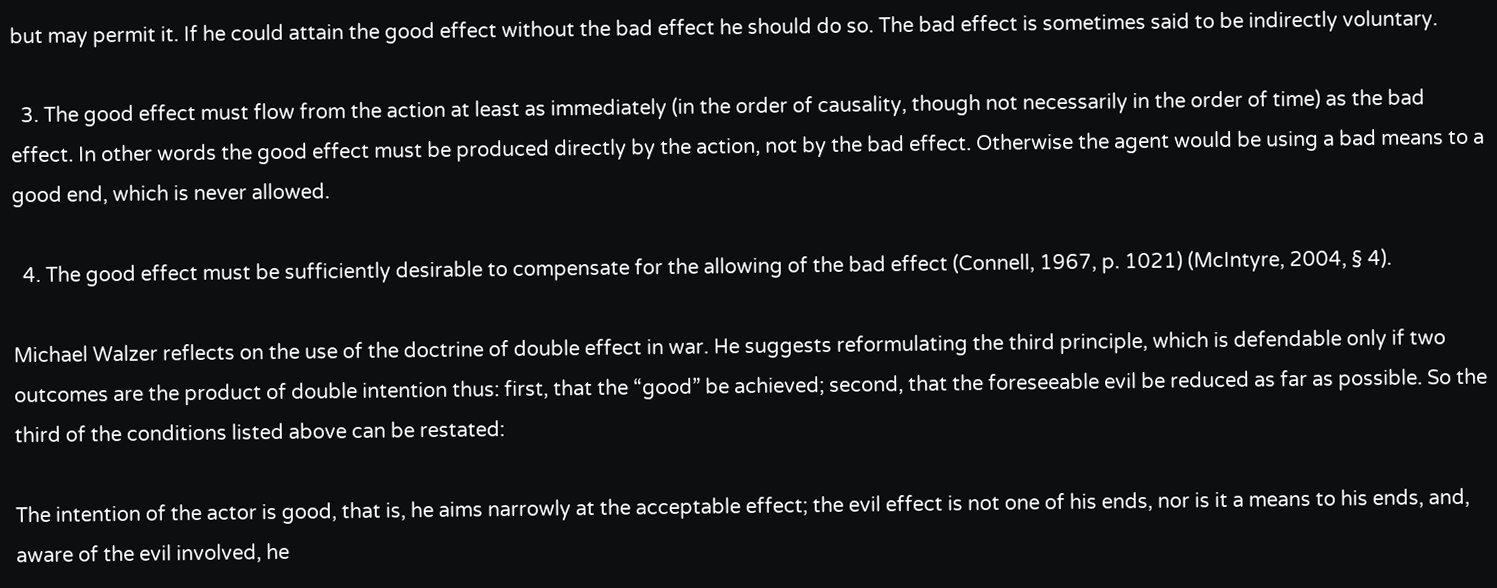but may permit it. If he could attain the good effect without the bad effect he should do so. The bad effect is sometimes said to be indirectly voluntary.

  3. The good effect must flow from the action at least as immediately (in the order of causality, though not necessarily in the order of time) as the bad effect. In other words the good effect must be produced directly by the action, not by the bad effect. Otherwise the agent would be using a bad means to a good end, which is never allowed.

  4. The good effect must be sufficiently desirable to compensate for the allowing of the bad effect (Connell, 1967, p. 1021) (McIntyre, 2004, § 4).

Michael Walzer reflects on the use of the doctrine of double effect in war. He suggests reformulating the third principle, which is defendable only if two outcomes are the product of double intention thus: first, that the “good” be achieved; second, that the foreseeable evil be reduced as far as possible. So the third of the conditions listed above can be restated:

The intention of the actor is good, that is, he aims narrowly at the acceptable effect; the evil effect is not one of his ends, nor is it a means to his ends, and, aware of the evil involved, he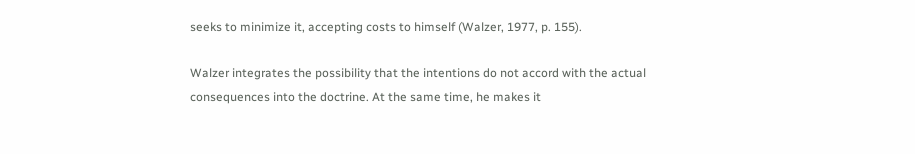seeks to minimize it, accepting costs to himself (Walzer, 1977, p. 155).

Walzer integrates the possibility that the intentions do not accord with the actual consequences into the doctrine. At the same time, he makes it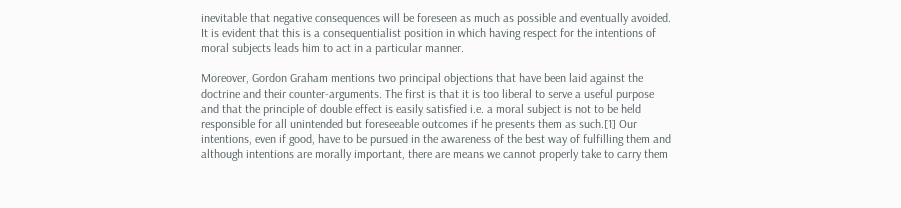inevitable that negative consequences will be foreseen as much as possible and eventually avoided. It is evident that this is a consequentialist position in which having respect for the intentions of moral subjects leads him to act in a particular manner.

Moreover, Gordon Graham mentions two principal objections that have been laid against the doctrine and their counter-arguments. The first is that it is too liberal to serve a useful purpose and that the principle of double effect is easily satisfied i.e. a moral subject is not to be held responsible for all unintended but foreseeable outcomes if he presents them as such.[1] Our intentions, even if good, have to be pursued in the awareness of the best way of fulfilling them and although intentions are morally important, there are means we cannot properly take to carry them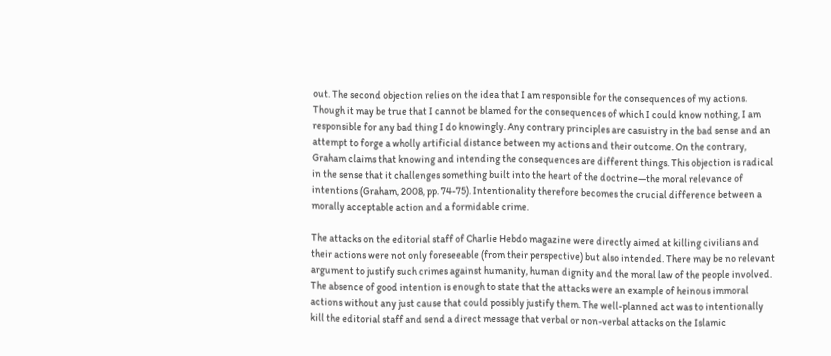out. The second objection relies on the idea that I am responsible for the consequences of my actions. Though it may be true that I cannot be blamed for the consequences of which I could know nothing, I am responsible for any bad thing I do knowingly. Any contrary principles are casuistry in the bad sense and an attempt to forge a wholly artificial distance between my actions and their outcome. On the contrary, Graham claims that knowing and intending the consequences are different things. This objection is radical in the sense that it challenges something built into the heart of the doctrine—the moral relevance of intentions (Graham, 2008, pp. 74-75). Intentionality therefore becomes the crucial difference between a morally acceptable action and a formidable crime.

The attacks on the editorial staff of Charlie Hebdo magazine were directly aimed at killing civilians and their actions were not only foreseeable (from their perspective) but also intended. There may be no relevant argument to justify such crimes against humanity, human dignity and the moral law of the people involved. The absence of good intention is enough to state that the attacks were an example of heinous immoral actions without any just cause that could possibly justify them. The well-planned act was to intentionally kill the editorial staff and send a direct message that verbal or non-verbal attacks on the Islamic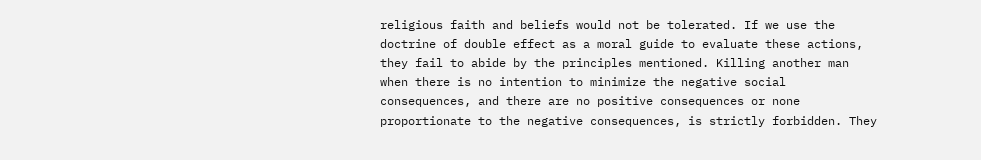religious faith and beliefs would not be tolerated. If we use the doctrine of double effect as a moral guide to evaluate these actions, they fail to abide by the principles mentioned. Killing another man when there is no intention to minimize the negative social consequences, and there are no positive consequences or none proportionate to the negative consequences, is strictly forbidden. They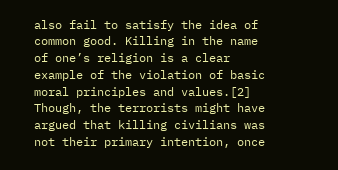also fail to satisfy the idea of common good. Killing in the name of one’s religion is a clear example of the violation of basic moral principles and values.[2] Though, the terrorists might have argued that killing civilians was not their primary intention, once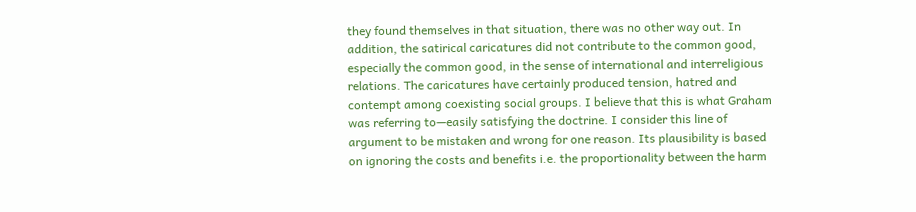they found themselves in that situation, there was no other way out. In addition, the satirical caricatures did not contribute to the common good, especially the common good, in the sense of international and interreligious relations. The caricatures have certainly produced tension, hatred and contempt among coexisting social groups. I believe that this is what Graham was referring to—easily satisfying the doctrine. I consider this line of argument to be mistaken and wrong for one reason. Its plausibility is based on ignoring the costs and benefits i.e. the proportionality between the harm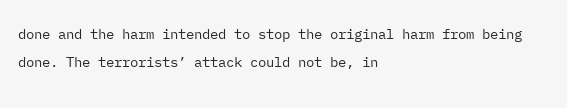done and the harm intended to stop the original harm from being done. The terrorists’ attack could not be, in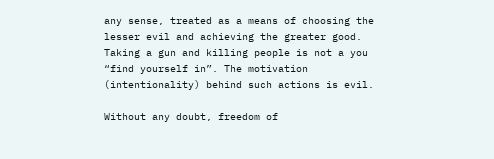any sense, treated as a means of choosing the lesser evil and achieving the greater good. Taking a gun and killing people is not a you “find yourself in”. The motivation (intentionality) behind such actions is evil.

Without any doubt, freedom of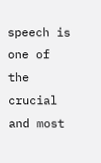speech is one of the crucial and most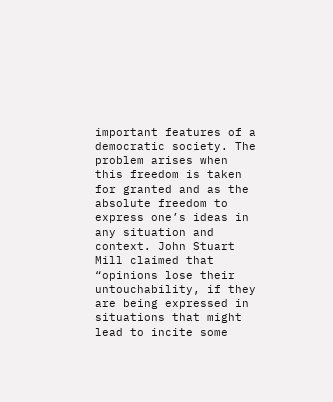important features of a democratic society. The problem arises when this freedom is taken for granted and as the absolute freedom to express one’s ideas in any situation and context. John Stuart Mill claimed that “opinions lose their untouchability, if they are being expressed in situations that might lead to incite some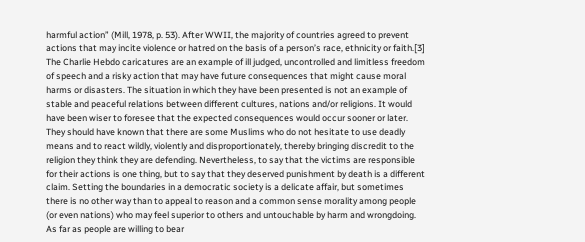harmful action” (Mill, 1978, p. 53). After WWII, the majority of countries agreed to prevent actions that may incite violence or hatred on the basis of a person’s race, ethnicity or faith.[3] The Charlie Hebdo caricatures are an example of ill judged, uncontrolled and limitless freedom of speech and a risky action that may have future consequences that might cause moral harms or disasters. The situation in which they have been presented is not an example of stable and peaceful relations between different cultures, nations and/or religions. It would have been wiser to foresee that the expected consequences would occur sooner or later. They should have known that there are some Muslims who do not hesitate to use deadly means and to react wildly, violently and disproportionately, thereby bringing discredit to the religion they think they are defending. Nevertheless, to say that the victims are responsible for their actions is one thing, but to say that they deserved punishment by death is a different claim. Setting the boundaries in a democratic society is a delicate affair, but sometimes there is no other way than to appeal to reason and a common sense morality among people (or even nations) who may feel superior to others and untouchable by harm and wrongdoing. As far as people are willing to bear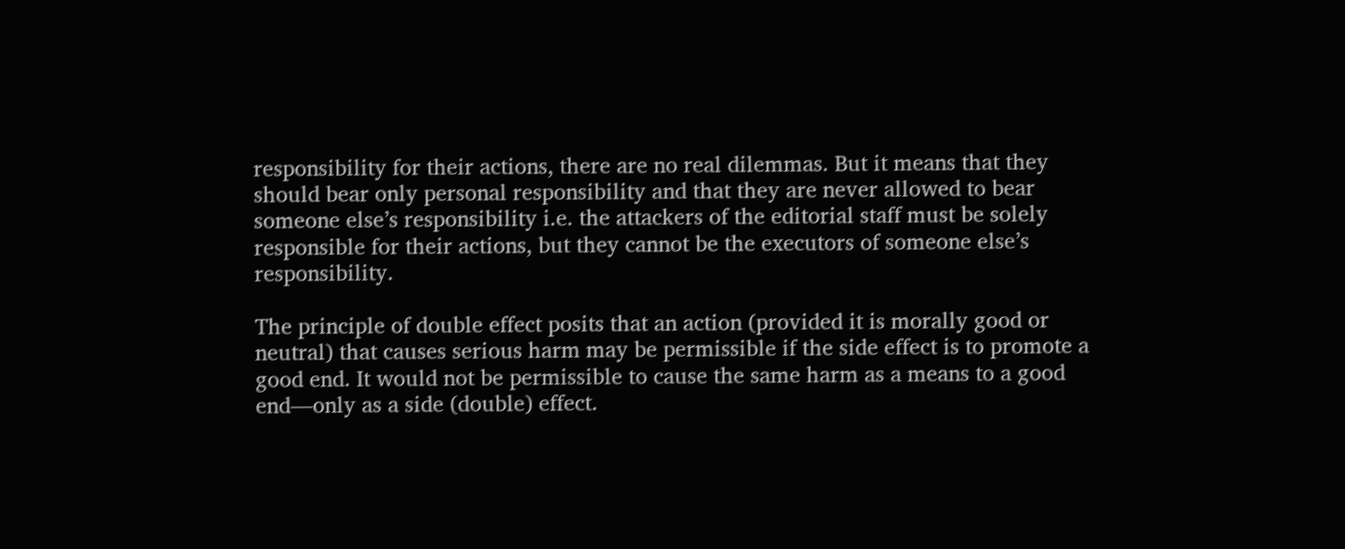responsibility for their actions, there are no real dilemmas. But it means that they should bear only personal responsibility and that they are never allowed to bear someone else’s responsibility i.e. the attackers of the editorial staff must be solely responsible for their actions, but they cannot be the executors of someone else’s responsibility.

The principle of double effect posits that an action (provided it is morally good or neutral) that causes serious harm may be permissible if the side effect is to promote a good end. It would not be permissible to cause the same harm as a means to a good end—only as a side (double) effect.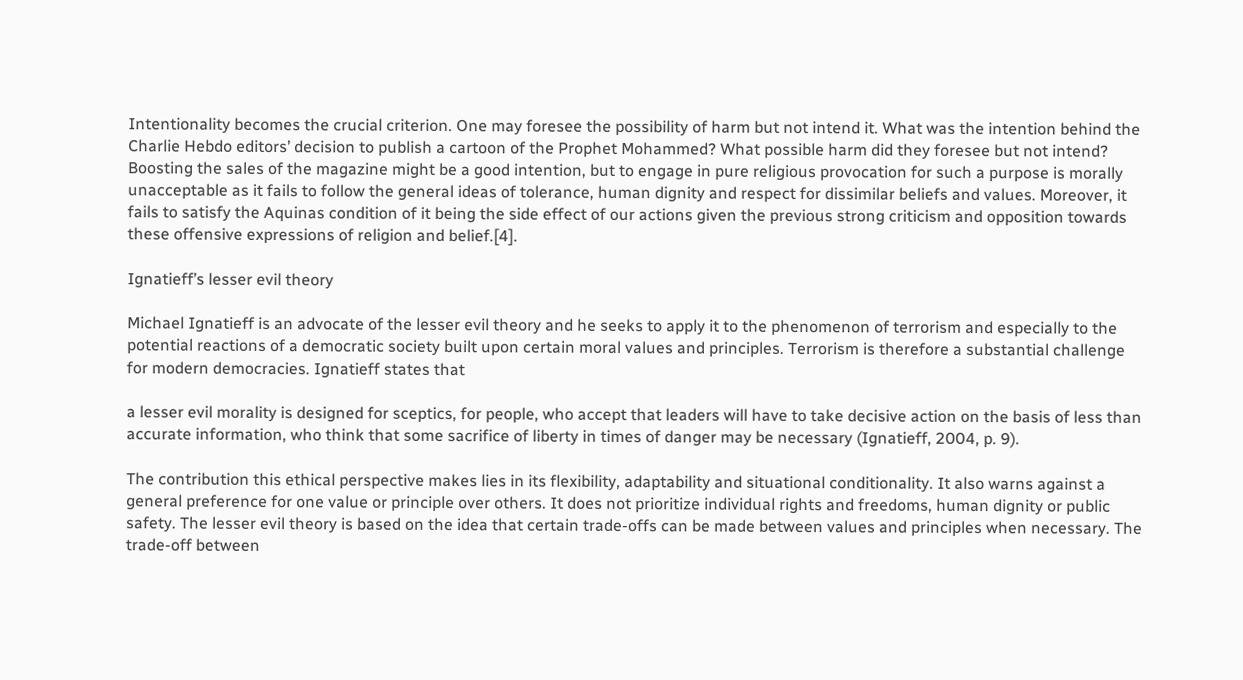Intentionality becomes the crucial criterion. One may foresee the possibility of harm but not intend it. What was the intention behind the Charlie Hebdo editors’ decision to publish a cartoon of the Prophet Mohammed? What possible harm did they foresee but not intend? Boosting the sales of the magazine might be a good intention, but to engage in pure religious provocation for such a purpose is morally unacceptable as it fails to follow the general ideas of tolerance, human dignity and respect for dissimilar beliefs and values. Moreover, it fails to satisfy the Aquinas condition of it being the side effect of our actions given the previous strong criticism and opposition towards these offensive expressions of religion and belief.[4].

Ignatieff’s lesser evil theory

Michael Ignatieff is an advocate of the lesser evil theory and he seeks to apply it to the phenomenon of terrorism and especially to the potential reactions of a democratic society built upon certain moral values and principles. Terrorism is therefore a substantial challenge for modern democracies. Ignatieff states that

a lesser evil morality is designed for sceptics, for people, who accept that leaders will have to take decisive action on the basis of less than accurate information, who think that some sacrifice of liberty in times of danger may be necessary (Ignatieff, 2004, p. 9).

The contribution this ethical perspective makes lies in its flexibility, adaptability and situational conditionality. It also warns against a general preference for one value or principle over others. It does not prioritize individual rights and freedoms, human dignity or public safety. The lesser evil theory is based on the idea that certain trade-offs can be made between values and principles when necessary. The trade-off between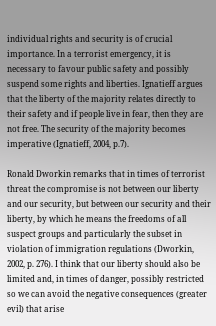individual rights and security is of crucial importance. In a terrorist emergency, it is necessary to favour public safety and possibly suspend some rights and liberties. Ignatieff argues that the liberty of the majority relates directly to their safety and if people live in fear, then they are not free. The security of the majority becomes imperative (Ignatieff, 2004, p.7).

Ronald Dworkin remarks that in times of terrorist threat the compromise is not between our liberty and our security, but between our security and their liberty, by which he means the freedoms of all suspect groups and particularly the subset in violation of immigration regulations (Dworkin, 2002, p. 276). I think that our liberty should also be limited and, in times of danger, possibly restricted so we can avoid the negative consequences (greater evil) that arise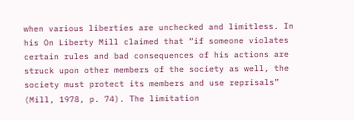when various liberties are unchecked and limitless. In his On Liberty Mill claimed that “if someone violates certain rules and bad consequences of his actions are struck upon other members of the society as well, the society must protect its members and use reprisals” (Mill, 1978, p. 74). The limitation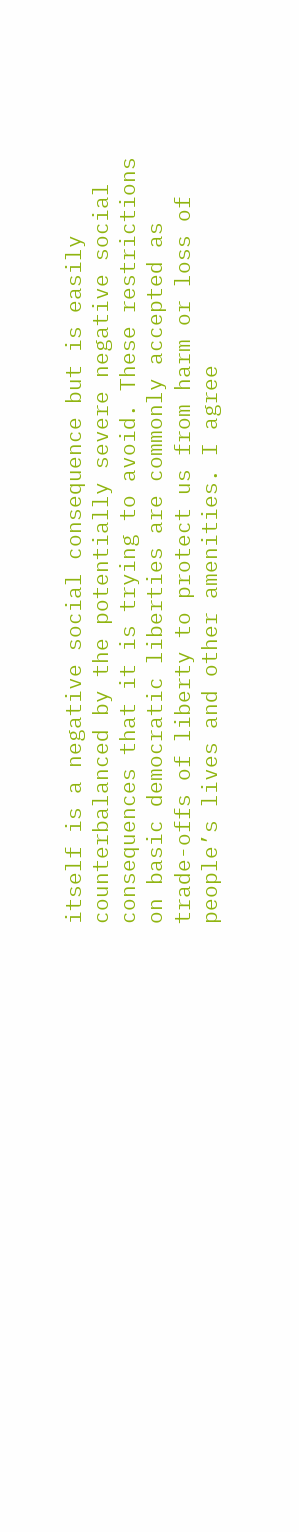itself is a negative social consequence but is easily counterbalanced by the potentially severe negative social consequences that it is trying to avoid. These restrictions on basic democratic liberties are commonly accepted as trade-offs of liberty to protect us from harm or loss of people’s lives and other amenities. I agree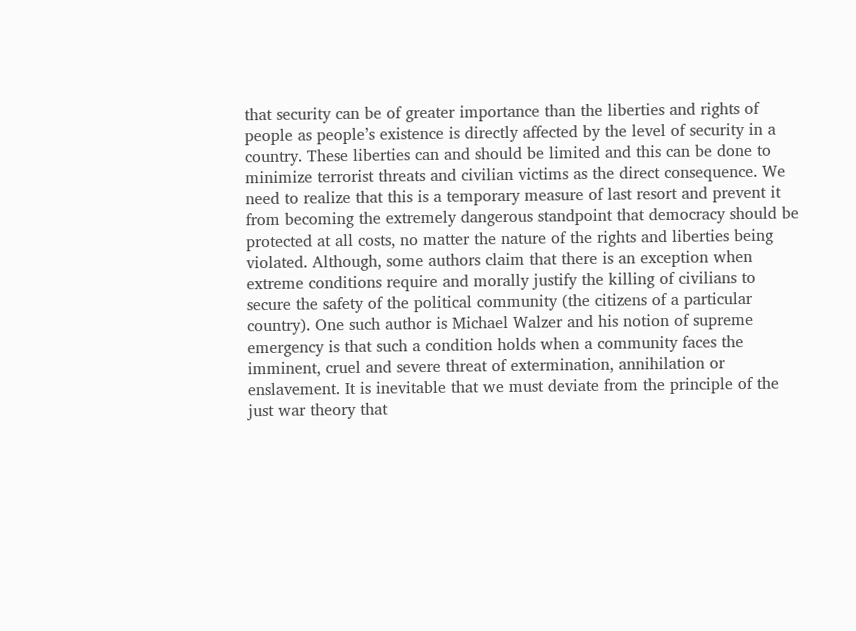that security can be of greater importance than the liberties and rights of people as people’s existence is directly affected by the level of security in a country. These liberties can and should be limited and this can be done to minimize terrorist threats and civilian victims as the direct consequence. We need to realize that this is a temporary measure of last resort and prevent it from becoming the extremely dangerous standpoint that democracy should be protected at all costs, no matter the nature of the rights and liberties being violated. Although, some authors claim that there is an exception when extreme conditions require and morally justify the killing of civilians to secure the safety of the political community (the citizens of a particular country). One such author is Michael Walzer and his notion of supreme emergency is that such a condition holds when a community faces the imminent, cruel and severe threat of extermination, annihilation or enslavement. It is inevitable that we must deviate from the principle of the just war theory that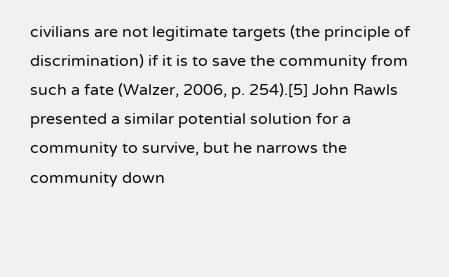civilians are not legitimate targets (the principle of discrimination) if it is to save the community from such a fate (Walzer, 2006, p. 254).[5] John Rawls presented a similar potential solution for a community to survive, but he narrows the community down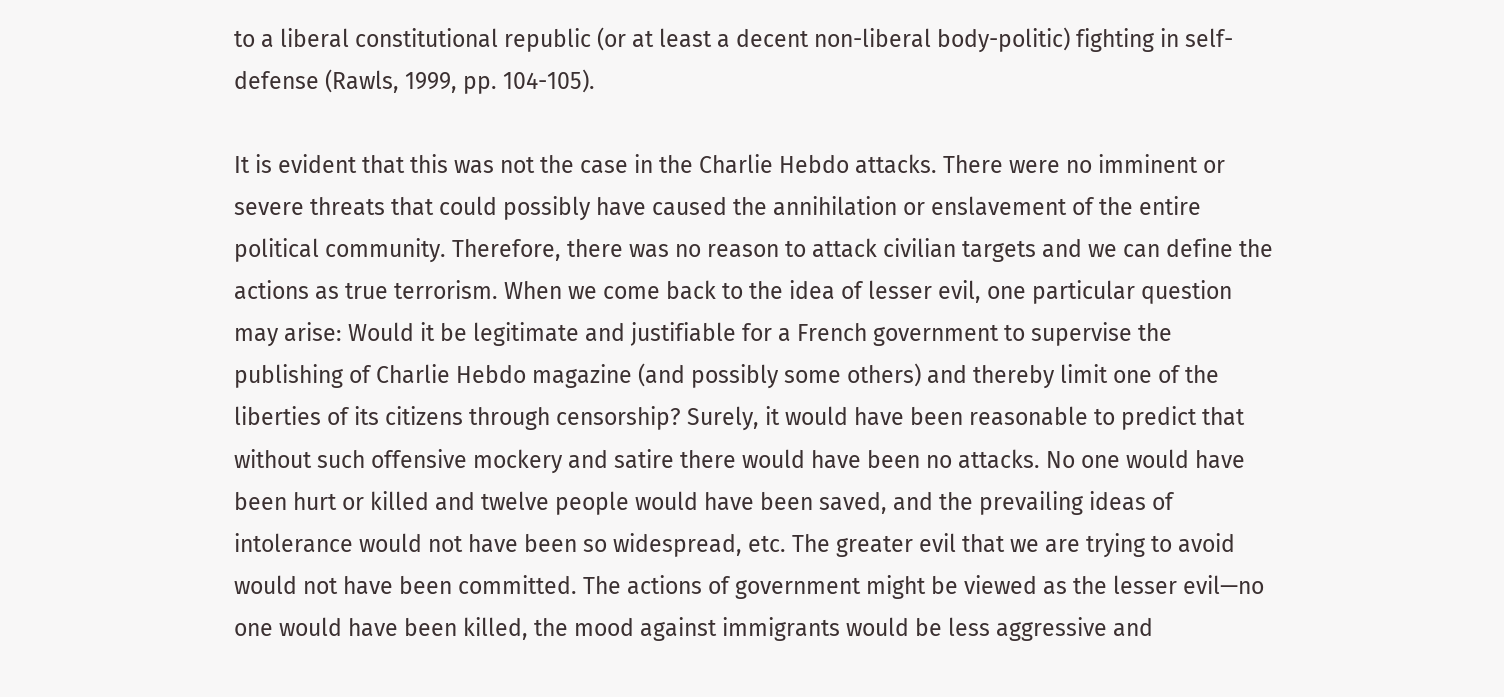to a liberal constitutional republic (or at least a decent non-liberal body-politic) fighting in self-defense (Rawls, 1999, pp. 104-105).

It is evident that this was not the case in the Charlie Hebdo attacks. There were no imminent or severe threats that could possibly have caused the annihilation or enslavement of the entire political community. Therefore, there was no reason to attack civilian targets and we can define the actions as true terrorism. When we come back to the idea of lesser evil, one particular question may arise: Would it be legitimate and justifiable for a French government to supervise the publishing of Charlie Hebdo magazine (and possibly some others) and thereby limit one of the liberties of its citizens through censorship? Surely, it would have been reasonable to predict that without such offensive mockery and satire there would have been no attacks. No one would have been hurt or killed and twelve people would have been saved, and the prevailing ideas of intolerance would not have been so widespread, etc. The greater evil that we are trying to avoid would not have been committed. The actions of government might be viewed as the lesser evil—no one would have been killed, the mood against immigrants would be less aggressive and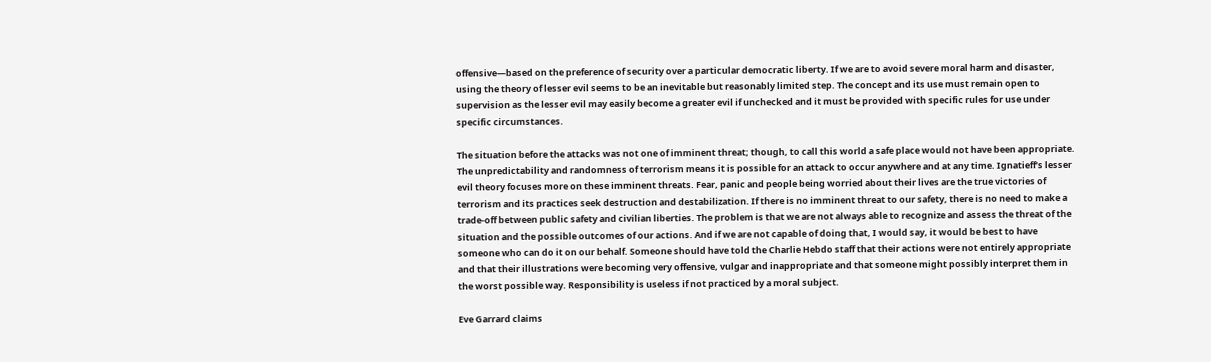offensive—based on the preference of security over a particular democratic liberty. If we are to avoid severe moral harm and disaster, using the theory of lesser evil seems to be an inevitable but reasonably limited step. The concept and its use must remain open to supervision as the lesser evil may easily become a greater evil if unchecked and it must be provided with specific rules for use under specific circumstances.

The situation before the attacks was not one of imminent threat; though, to call this world a safe place would not have been appropriate. The unpredictability and randomness of terrorism means it is possible for an attack to occur anywhere and at any time. Ignatieff’s lesser evil theory focuses more on these imminent threats. Fear, panic and people being worried about their lives are the true victories of terrorism and its practices seek destruction and destabilization. If there is no imminent threat to our safety, there is no need to make a trade-off between public safety and civilian liberties. The problem is that we are not always able to recognize and assess the threat of the situation and the possible outcomes of our actions. And if we are not capable of doing that, I would say, it would be best to have someone who can do it on our behalf. Someone should have told the Charlie Hebdo staff that their actions were not entirely appropriate and that their illustrations were becoming very offensive, vulgar and inappropriate and that someone might possibly interpret them in the worst possible way. Responsibility is useless if not practiced by a moral subject.

Eve Garrard claims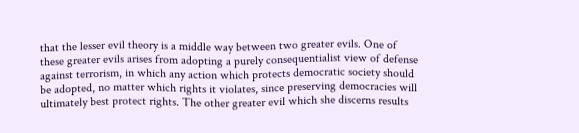that the lesser evil theory is a middle way between two greater evils. One of these greater evils arises from adopting a purely consequentialist view of defense against terrorism, in which any action which protects democratic society should be adopted, no matter which rights it violates, since preserving democracies will ultimately best protect rights. The other greater evil which she discerns results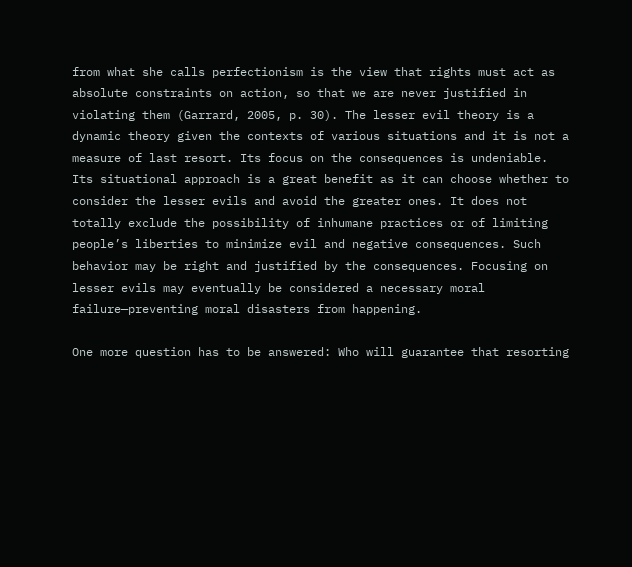from what she calls perfectionism is the view that rights must act as absolute constraints on action, so that we are never justified in violating them (Garrard, 2005, p. 30). The lesser evil theory is a dynamic theory given the contexts of various situations and it is not a measure of last resort. Its focus on the consequences is undeniable. Its situational approach is a great benefit as it can choose whether to consider the lesser evils and avoid the greater ones. It does not totally exclude the possibility of inhumane practices or of limiting people’s liberties to minimize evil and negative consequences. Such behavior may be right and justified by the consequences. Focusing on lesser evils may eventually be considered a necessary moral failure—preventing moral disasters from happening.

One more question has to be answered: Who will guarantee that resorting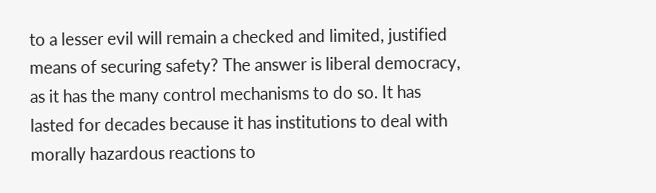to a lesser evil will remain a checked and limited, justified means of securing safety? The answer is liberal democracy, as it has the many control mechanisms to do so. It has lasted for decades because it has institutions to deal with morally hazardous reactions to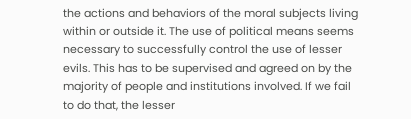the actions and behaviors of the moral subjects living within or outside it. The use of political means seems necessary to successfully control the use of lesser evils. This has to be supervised and agreed on by the majority of people and institutions involved. If we fail to do that, the lesser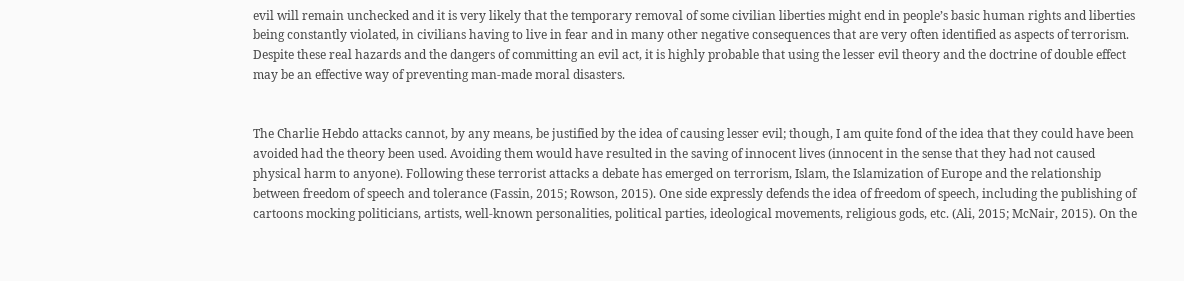evil will remain unchecked and it is very likely that the temporary removal of some civilian liberties might end in people’s basic human rights and liberties being constantly violated, in civilians having to live in fear and in many other negative consequences that are very often identified as aspects of terrorism. Despite these real hazards and the dangers of committing an evil act, it is highly probable that using the lesser evil theory and the doctrine of double effect may be an effective way of preventing man-made moral disasters.


The Charlie Hebdo attacks cannot, by any means, be justified by the idea of causing lesser evil; though, I am quite fond of the idea that they could have been avoided had the theory been used. Avoiding them would have resulted in the saving of innocent lives (innocent in the sense that they had not caused physical harm to anyone). Following these terrorist attacks a debate has emerged on terrorism, Islam, the Islamization of Europe and the relationship between freedom of speech and tolerance (Fassin, 2015; Rowson, 2015). One side expressly defends the idea of freedom of speech, including the publishing of cartoons mocking politicians, artists, well-known personalities, political parties, ideological movements, religious gods, etc. (Ali, 2015; McNair, 2015). On the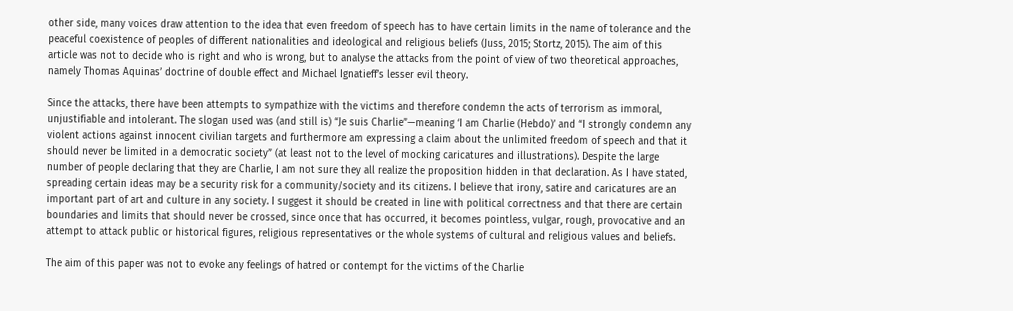other side, many voices draw attention to the idea that even freedom of speech has to have certain limits in the name of tolerance and the peaceful coexistence of peoples of different nationalities and ideological and religious beliefs (Juss, 2015; Stortz, 2015). The aim of this article was not to decide who is right and who is wrong, but to analyse the attacks from the point of view of two theoretical approaches, namely Thomas Aquinas’ doctrine of double effect and Michael Ignatieff’s lesser evil theory.

Since the attacks, there have been attempts to sympathize with the victims and therefore condemn the acts of terrorism as immoral, unjustifiable and intolerant. The slogan used was (and still is) “Je suis Charlie”—meaning ‘I am Charlie (Hebdo)’ and “I strongly condemn any violent actions against innocent civilian targets and furthermore am expressing a claim about the unlimited freedom of speech and that it should never be limited in a democratic society” (at least not to the level of mocking caricatures and illustrations). Despite the large number of people declaring that they are Charlie, I am not sure they all realize the proposition hidden in that declaration. As I have stated, spreading certain ideas may be a security risk for a community/society and its citizens. I believe that irony, satire and caricatures are an important part of art and culture in any society. I suggest it should be created in line with political correctness and that there are certain boundaries and limits that should never be crossed, since once that has occurred, it becomes pointless, vulgar, rough, provocative and an attempt to attack public or historical figures, religious representatives or the whole systems of cultural and religious values and beliefs.

The aim of this paper was not to evoke any feelings of hatred or contempt for the victims of the Charlie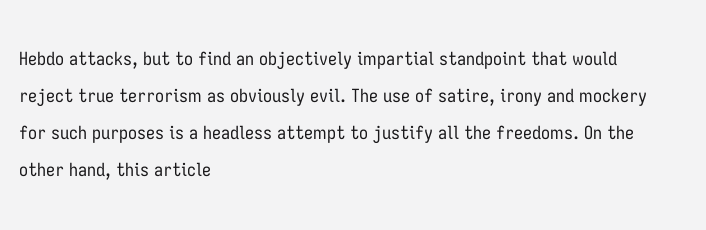Hebdo attacks, but to find an objectively impartial standpoint that would reject true terrorism as obviously evil. The use of satire, irony and mockery for such purposes is a headless attempt to justify all the freedoms. On the other hand, this article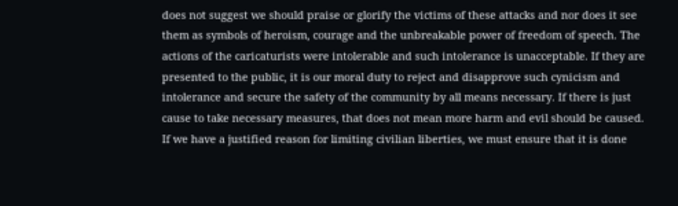does not suggest we should praise or glorify the victims of these attacks and nor does it see them as symbols of heroism, courage and the unbreakable power of freedom of speech. The actions of the caricaturists were intolerable and such intolerance is unacceptable. If they are presented to the public, it is our moral duty to reject and disapprove such cynicism and intolerance and secure the safety of the community by all means necessary. If there is just cause to take necessary measures, that does not mean more harm and evil should be caused. If we have a justified reason for limiting civilian liberties, we must ensure that it is done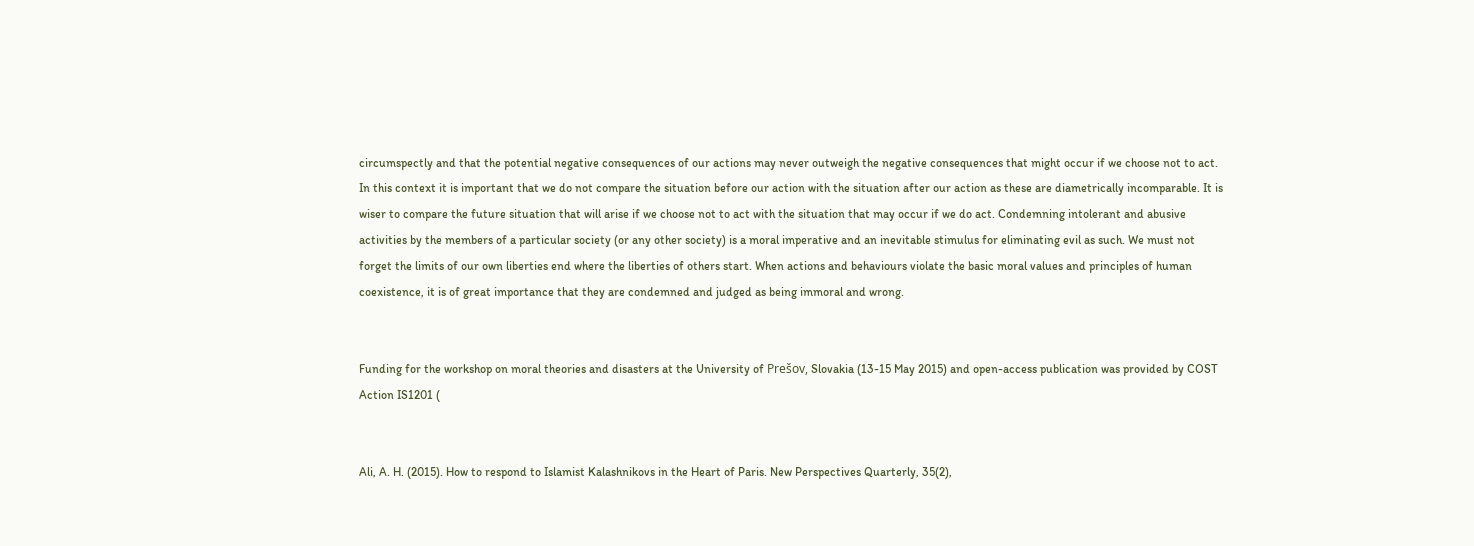circumspectly and that the potential negative consequences of our actions may never outweigh the negative consequences that might occur if we choose not to act. In this context it is important that we do not compare the situation before our action with the situation after our action as these are diametrically incomparable. It is wiser to compare the future situation that will arise if we choose not to act with the situation that may occur if we do act. Condemning intolerant and abusive activities by the members of a particular society (or any other society) is a moral imperative and an inevitable stimulus for eliminating evil as such. We must not forget the limits of our own liberties end where the liberties of others start. When actions and behaviours violate the basic moral values and principles of human coexistence, it is of great importance that they are condemned and judged as being immoral and wrong.


Funding for the workshop on moral theories and disasters at the University of Prešov, Slovakia (13-15 May 2015) and open-access publication was provided by COST Action IS1201 (


Ali, A. H. (2015). How to respond to Islamist Kalashnikovs in the Heart of Paris. New Perspectives Quarterly, 35(2),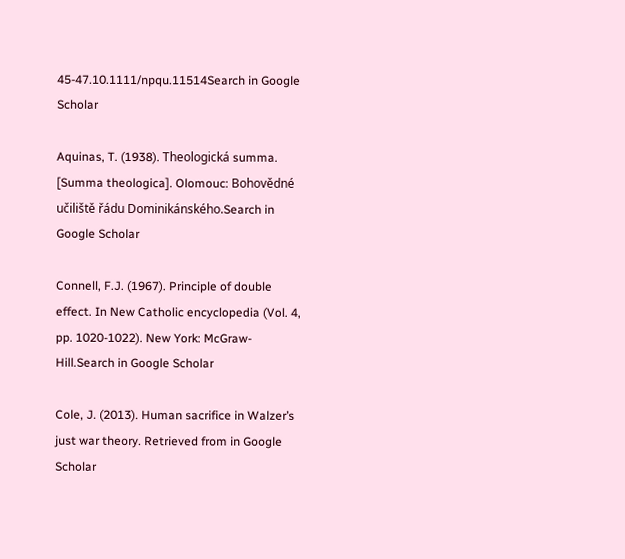45-47.10.1111/npqu.11514Search in Google Scholar

Aquinas, T. (1938). Theologická summa. [Summa theologica]. Olomouc: Bohovědné učiliště řádu Dominikánského.Search in Google Scholar

Connell, F.J. (1967). Principle of double effect. In New Catholic encyclopedia (Vol. 4, pp. 1020-1022). New York: McGraw-Hill.Search in Google Scholar

Cole, J. (2013). Human sacrifice in Walzer’s just war theory. Retrieved from in Google Scholar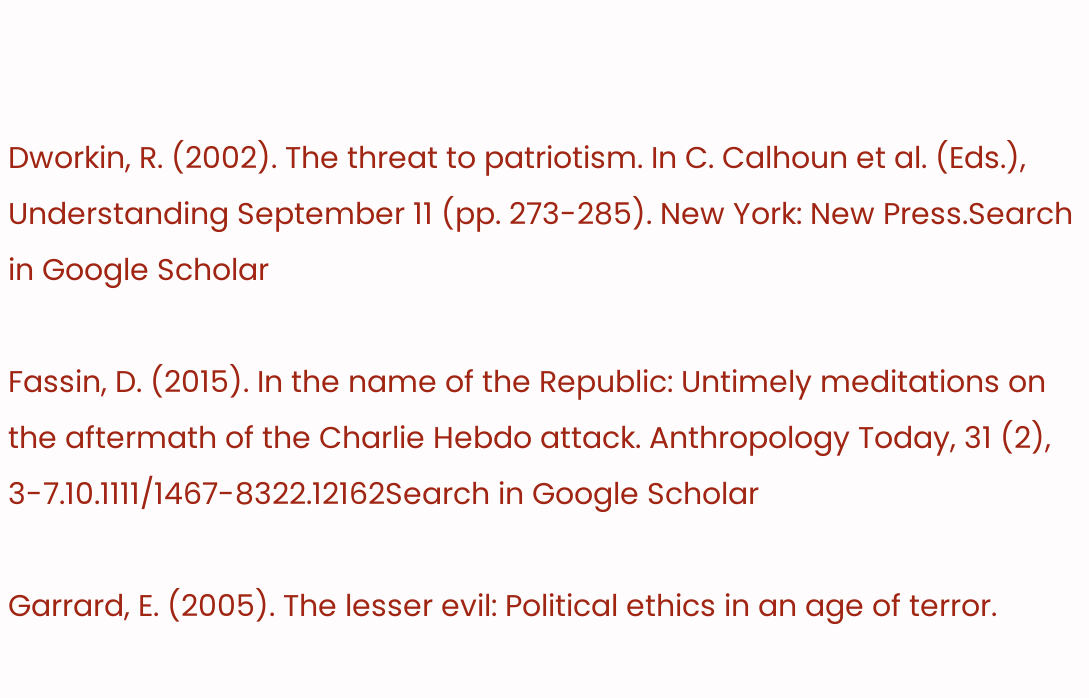Dworkin, R. (2002). The threat to patriotism. In C. Calhoun et al. (Eds.), Understanding September 11 (pp. 273-285). New York: New Press.Search in Google Scholar

Fassin, D. (2015). In the name of the Republic: Untimely meditations on the aftermath of the Charlie Hebdo attack. Anthropology Today, 31 (2), 3-7.10.1111/1467-8322.12162Search in Google Scholar

Garrard, E. (2005). The lesser evil: Political ethics in an age of terror.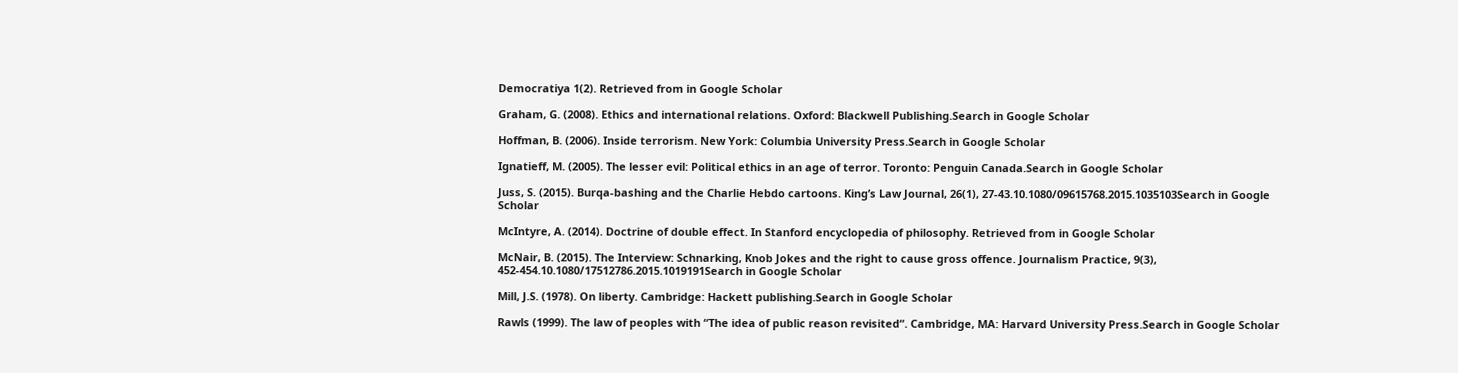Democratiya 1(2). Retrieved from in Google Scholar

Graham, G. (2008). Ethics and international relations. Oxford: Blackwell Publishing.Search in Google Scholar

Hoffman, B. (2006). Inside terrorism. New York: Columbia University Press.Search in Google Scholar

Ignatieff, M. (2005). The lesser evil: Political ethics in an age of terror. Toronto: Penguin Canada.Search in Google Scholar

Juss, S. (2015). Burqa-bashing and the Charlie Hebdo cartoons. King’s Law Journal, 26(1), 27-43.10.1080/09615768.2015.1035103Search in Google Scholar

McIntyre, A. (2014). Doctrine of double effect. In Stanford encyclopedia of philosophy. Retrieved from in Google Scholar

McNair, B. (2015). The Interview: Schnarking, Knob Jokes and the right to cause gross offence. Journalism Practice, 9(3), 452-454.10.1080/17512786.2015.1019191Search in Google Scholar

Mill, J.S. (1978). On liberty. Cambridge: Hackett publishing.Search in Google Scholar

Rawls (1999). The law of peoples with “The idea of public reason revisited“. Cambridge, MA: Harvard University Press.Search in Google Scholar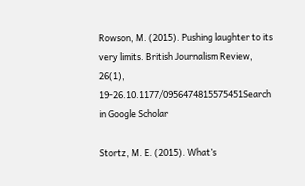Rowson, M. (2015). Pushing laughter to its very limits. British Journalism Review, 26(1), 19-26.10.1177/0956474815575451Search in Google Scholar

Stortz, M. E. (2015). What’s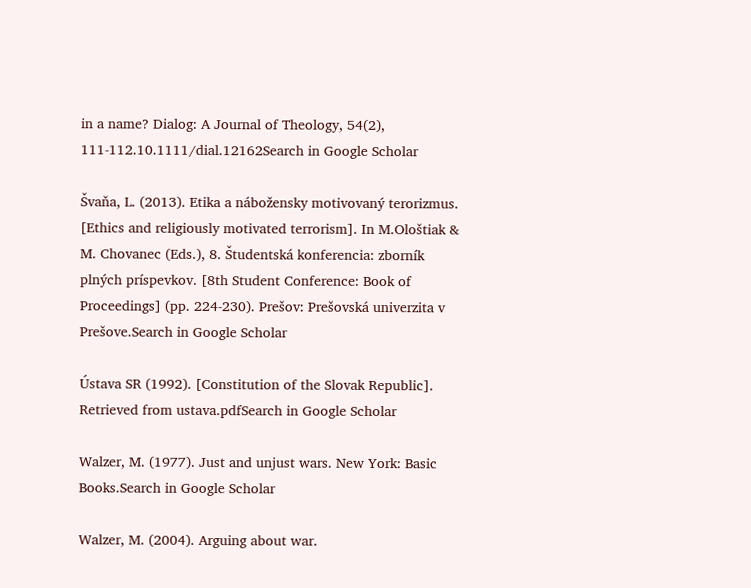in a name? Dialog: A Journal of Theology, 54(2), 111-112.10.1111/dial.12162Search in Google Scholar

Švaňa, L. (2013). Etika a nábožensky motivovaný terorizmus. [Ethics and religiously motivated terrorism]. In M.Ološtiak & M. Chovanec (Eds.), 8. Študentská konferencia: zborník plných príspevkov. [8th Student Conference: Book of Proceedings] (pp. 224-230). Prešov: Prešovská univerzita v Prešove.Search in Google Scholar

Ústava SR (1992). [Constitution of the Slovak Republic]. Retrieved from ustava.pdfSearch in Google Scholar

Walzer, M. (1977). Just and unjust wars. New York: Basic Books.Search in Google Scholar

Walzer, M. (2004). Arguing about war.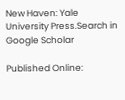New Haven: Yale University Press.Search in Google Scholar

Published Online: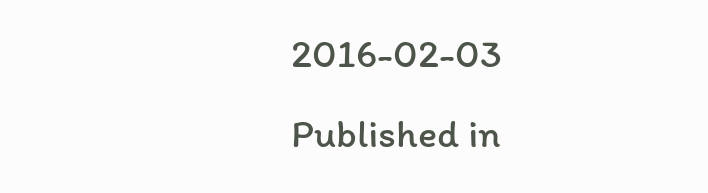2016-02-03
Published in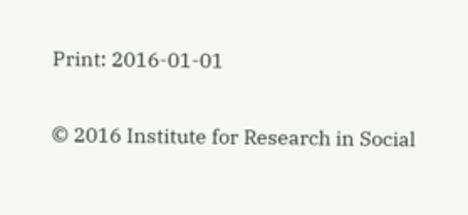Print: 2016-01-01

© 2016 Institute for Research in Social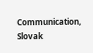Communication, Slovak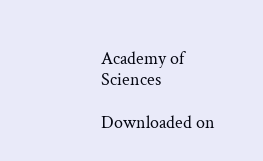Academy of Sciences

Downloaded on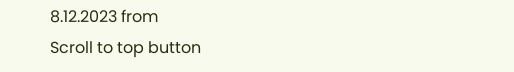8.12.2023 from
Scroll to top button